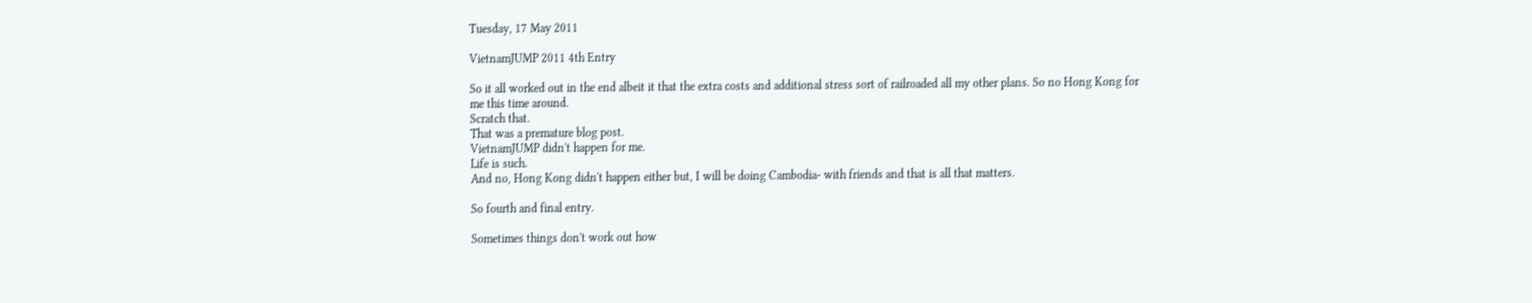Tuesday, 17 May 2011

VietnamJUMP 2011 4th Entry

So it all worked out in the end albeit it that the extra costs and additional stress sort of railroaded all my other plans. So no Hong Kong for me this time around.
Scratch that.
That was a premature blog post.
VietnamJUMP didn't happen for me.
Life is such.
And no, Hong Kong didn't happen either but, I will be doing Cambodia- with friends and that is all that matters.

So fourth and final entry.

Sometimes things don't work out how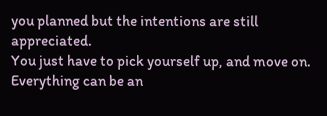you planned but the intentions are still appreciated.
You just have to pick yourself up, and move on. Everything can be an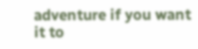adventure if you want it to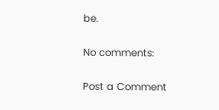be.

No comments:

Post a Comment